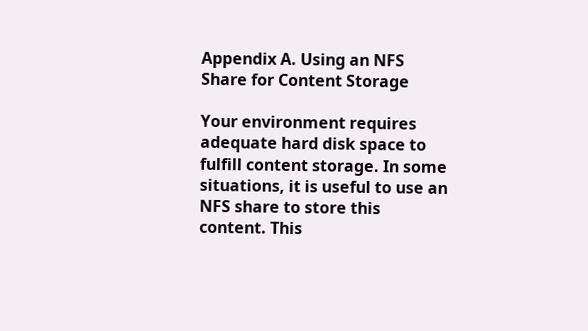Appendix A. Using an NFS Share for Content Storage

Your environment requires adequate hard disk space to fulfill content storage. In some situations, it is useful to use an NFS share to store this content. This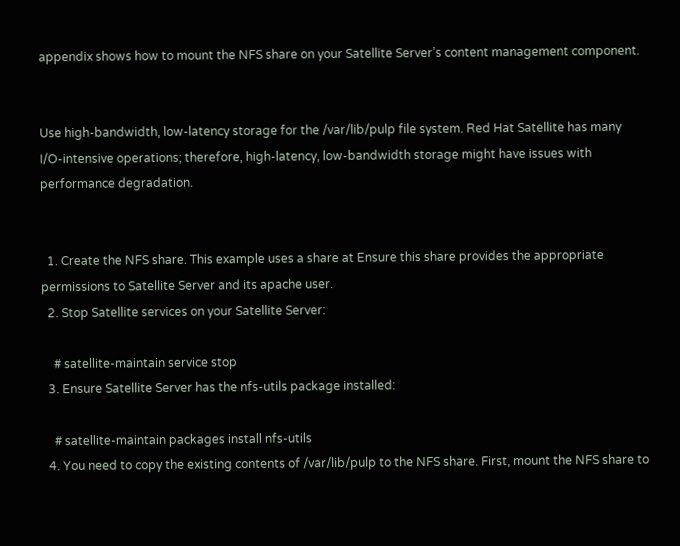appendix shows how to mount the NFS share on your Satellite Server’s content management component.


Use high-bandwidth, low-latency storage for the /var/lib/pulp file system. Red Hat Satellite has many I/O-intensive operations; therefore, high-latency, low-bandwidth storage might have issues with performance degradation.


  1. Create the NFS share. This example uses a share at Ensure this share provides the appropriate permissions to Satellite Server and its apache user.
  2. Stop Satellite services on your Satellite Server:

    # satellite-maintain service stop
  3. Ensure Satellite Server has the nfs-utils package installed:

    # satellite-maintain packages install nfs-utils
  4. You need to copy the existing contents of /var/lib/pulp to the NFS share. First, mount the NFS share to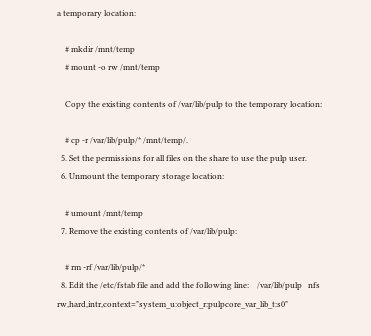a temporary location:

    # mkdir /mnt/temp
    # mount -o rw /mnt/temp

    Copy the existing contents of /var/lib/pulp to the temporary location:

    # cp -r /var/lib/pulp/* /mnt/temp/.
  5. Set the permissions for all files on the share to use the pulp user.
  6. Unmount the temporary storage location:

    # umount /mnt/temp
  7. Remove the existing contents of /var/lib/pulp:

    # rm -rf /var/lib/pulp/*
  8. Edit the /etc/fstab file and add the following line:    /var/lib/pulp   nfs    rw,hard,intr,context="system_u:object_r:pulpcore_var_lib_t:s0"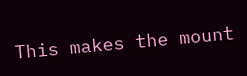This makes the mount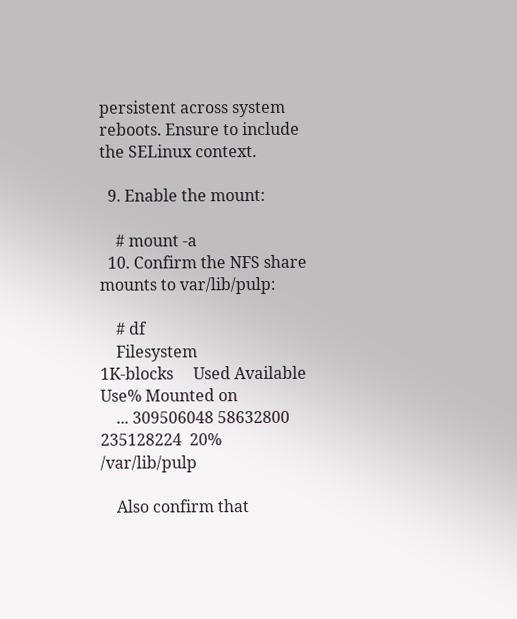persistent across system reboots. Ensure to include the SELinux context.

  9. Enable the mount:

    # mount -a
  10. Confirm the NFS share mounts to var/lib/pulp:

    # df
    Filesystem                         1K-blocks     Used Available Use% Mounted on
    ... 309506048 58632800 235128224  20% /var/lib/pulp

    Also confirm that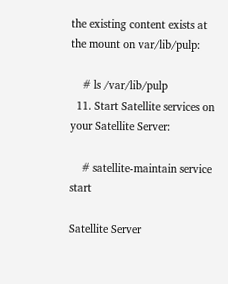the existing content exists at the mount on var/lib/pulp:

    # ls /var/lib/pulp
  11. Start Satellite services on your Satellite Server:

    # satellite-maintain service start

Satellite Server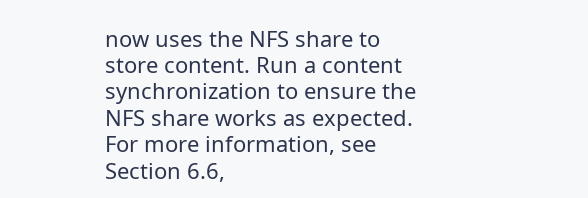now uses the NFS share to store content. Run a content synchronization to ensure the NFS share works as expected. For more information, see Section 6.6,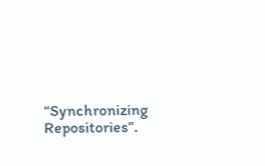“Synchronizing Repositories”.